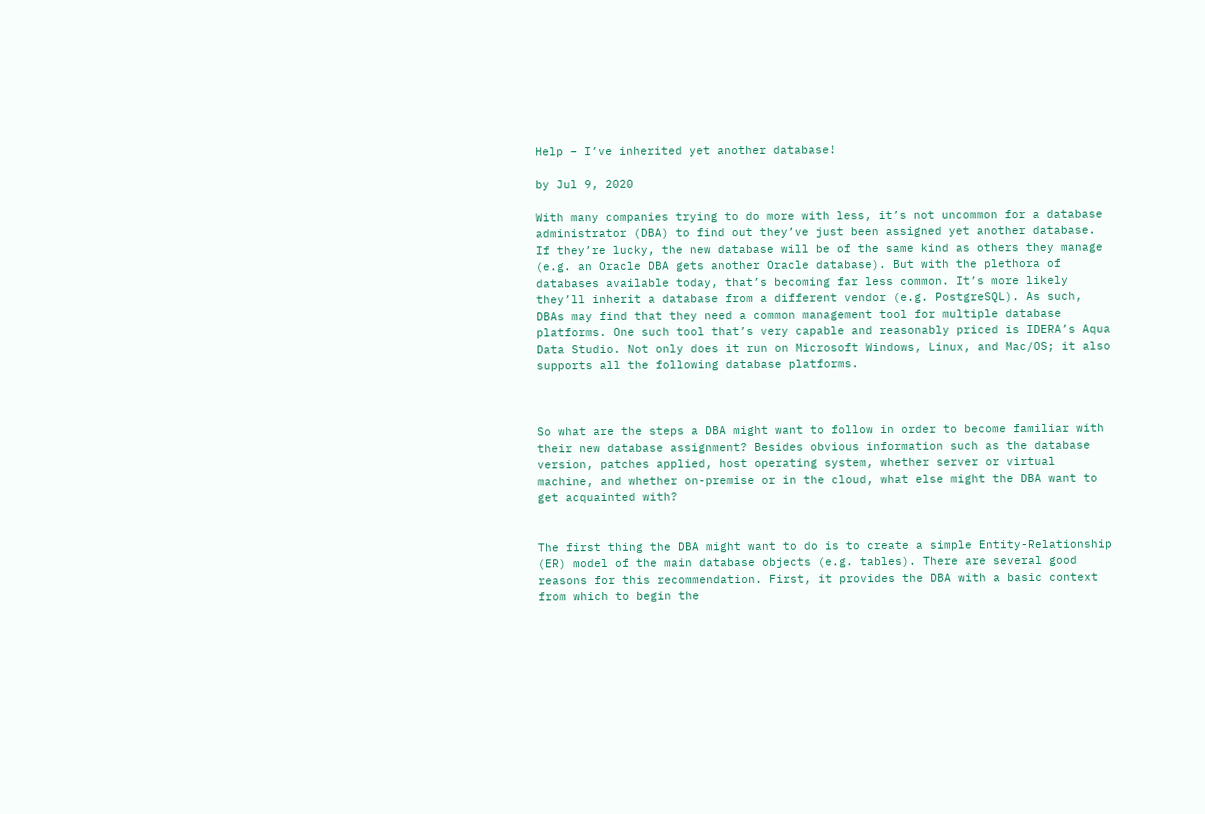Help – I’ve inherited yet another database!

by Jul 9, 2020

With many companies trying to do more with less, it’s not uncommon for a database administrator (DBA) to find out they’ve just been assigned yet another database. If they’re lucky, the new database will be of the same kind as others they manage (e.g. an Oracle DBA gets another Oracle database). But with the plethora of databases available today, that’s becoming far less common. It’s more likely they’ll inherit a database from a different vendor (e.g. PostgreSQL). As such, DBAs may find that they need a common management tool for multiple database platforms. One such tool that’s very capable and reasonably priced is IDERA’s Aqua Data Studio. Not only does it run on Microsoft Windows, Linux, and Mac/OS; it also supports all the following database platforms.



So what are the steps a DBA might want to follow in order to become familiar with their new database assignment? Besides obvious information such as the database version, patches applied, host operating system, whether server or virtual machine, and whether on-premise or in the cloud, what else might the DBA want to get acquainted with?


The first thing the DBA might want to do is to create a simple Entity-Relationship (ER) model of the main database objects (e.g. tables). There are several good reasons for this recommendation. First, it provides the DBA with a basic context from which to begin the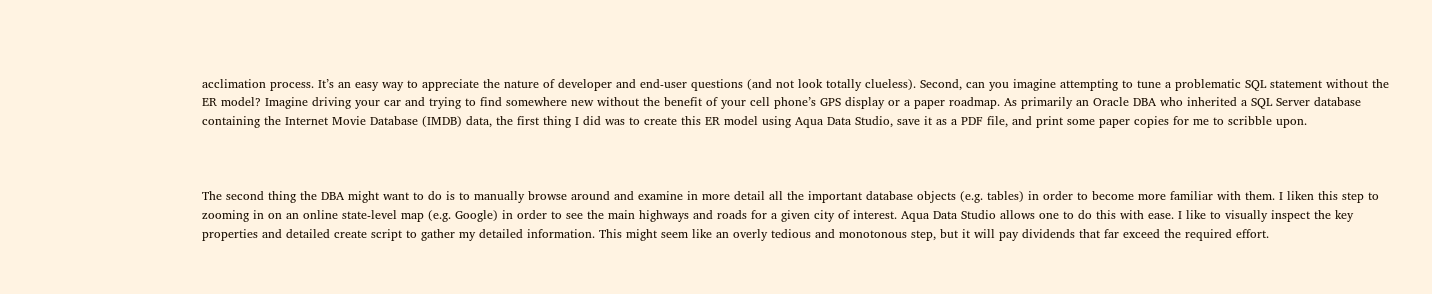acclimation process. It’s an easy way to appreciate the nature of developer and end-user questions (and not look totally clueless). Second, can you imagine attempting to tune a problematic SQL statement without the ER model? Imagine driving your car and trying to find somewhere new without the benefit of your cell phone’s GPS display or a paper roadmap. As primarily an Oracle DBA who inherited a SQL Server database containing the Internet Movie Database (IMDB) data, the first thing I did was to create this ER model using Aqua Data Studio, save it as a PDF file, and print some paper copies for me to scribble upon.



The second thing the DBA might want to do is to manually browse around and examine in more detail all the important database objects (e.g. tables) in order to become more familiar with them. I liken this step to zooming in on an online state-level map (e.g. Google) in order to see the main highways and roads for a given city of interest. Aqua Data Studio allows one to do this with ease. I like to visually inspect the key properties and detailed create script to gather my detailed information. This might seem like an overly tedious and monotonous step, but it will pay dividends that far exceed the required effort.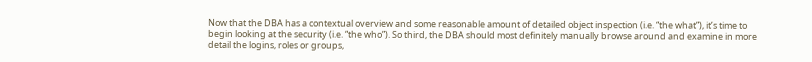Now that the DBA has a contextual overview and some reasonable amount of detailed object inspection (i.e. “the what”), it’s time to begin looking at the security (i.e. “the who”). So third, the DBA should most definitely manually browse around and examine in more detail the logins, roles or groups,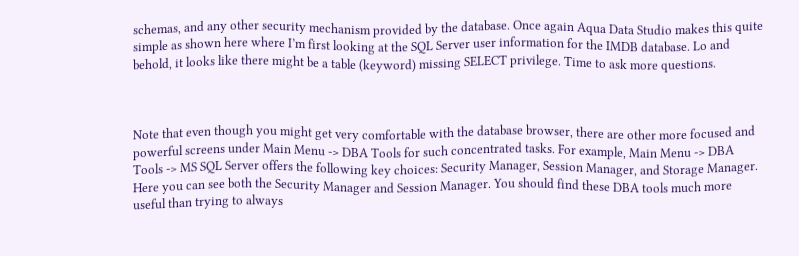schemas, and any other security mechanism provided by the database. Once again Aqua Data Studio makes this quite simple as shown here where I’m first looking at the SQL Server user information for the IMDB database. Lo and behold, it looks like there might be a table (keyword) missing SELECT privilege. Time to ask more questions.



Note that even though you might get very comfortable with the database browser, there are other more focused and powerful screens under Main Menu -> DBA Tools for such concentrated tasks. For example, Main Menu -> DBA Tools -> MS SQL Server offers the following key choices: Security Manager, Session Manager, and Storage Manager. Here you can see both the Security Manager and Session Manager. You should find these DBA tools much more useful than trying to always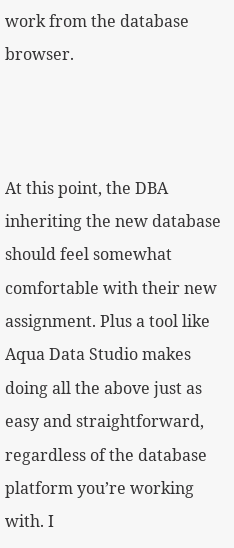work from the database browser.



At this point, the DBA inheriting the new database should feel somewhat comfortable with their new assignment. Plus a tool like Aqua Data Studio makes doing all the above just as easy and straightforward, regardless of the database platform you’re working with. I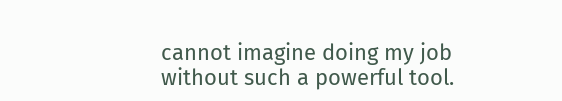cannot imagine doing my job without such a powerful tool.